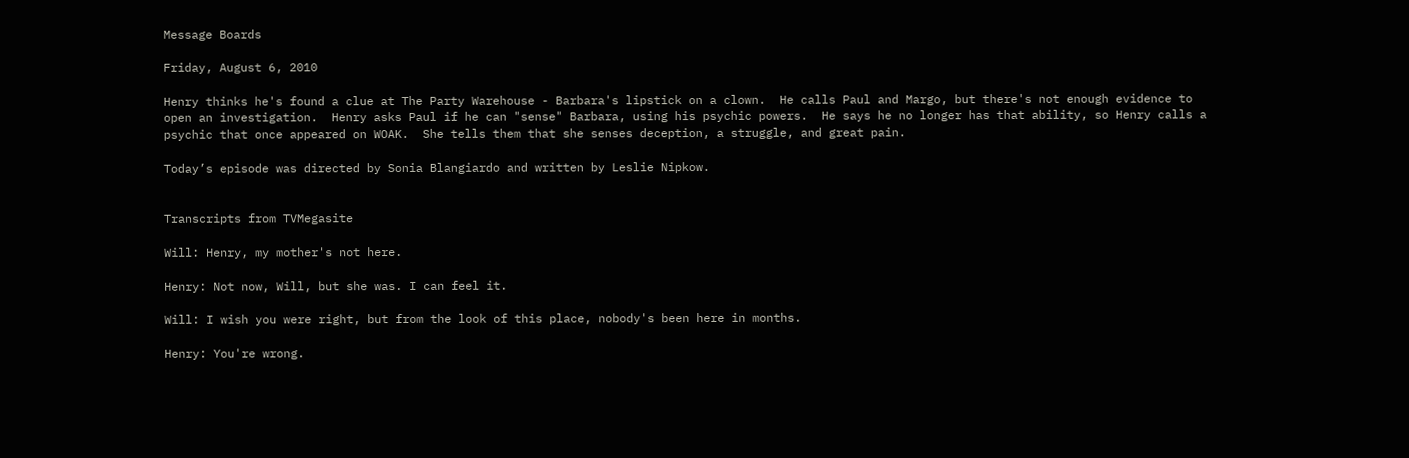Message Boards

Friday, August 6, 2010

Henry thinks he's found a clue at The Party Warehouse - Barbara's lipstick on a clown.  He calls Paul and Margo, but there's not enough evidence to open an investigation.  Henry asks Paul if he can "sense" Barbara, using his psychic powers.  He says he no longer has that ability, so Henry calls a psychic that once appeared on WOAK.  She tells them that she senses deception, a struggle, and great pain.

Today’s episode was directed by Sonia Blangiardo and written by Leslie Nipkow.


Transcripts from TVMegasite

Will: Henry, my mother's not here.

Henry: Not now, Will, but she was. I can feel it.

Will: I wish you were right, but from the look of this place, nobody's been here in months.

Henry: You're wrong.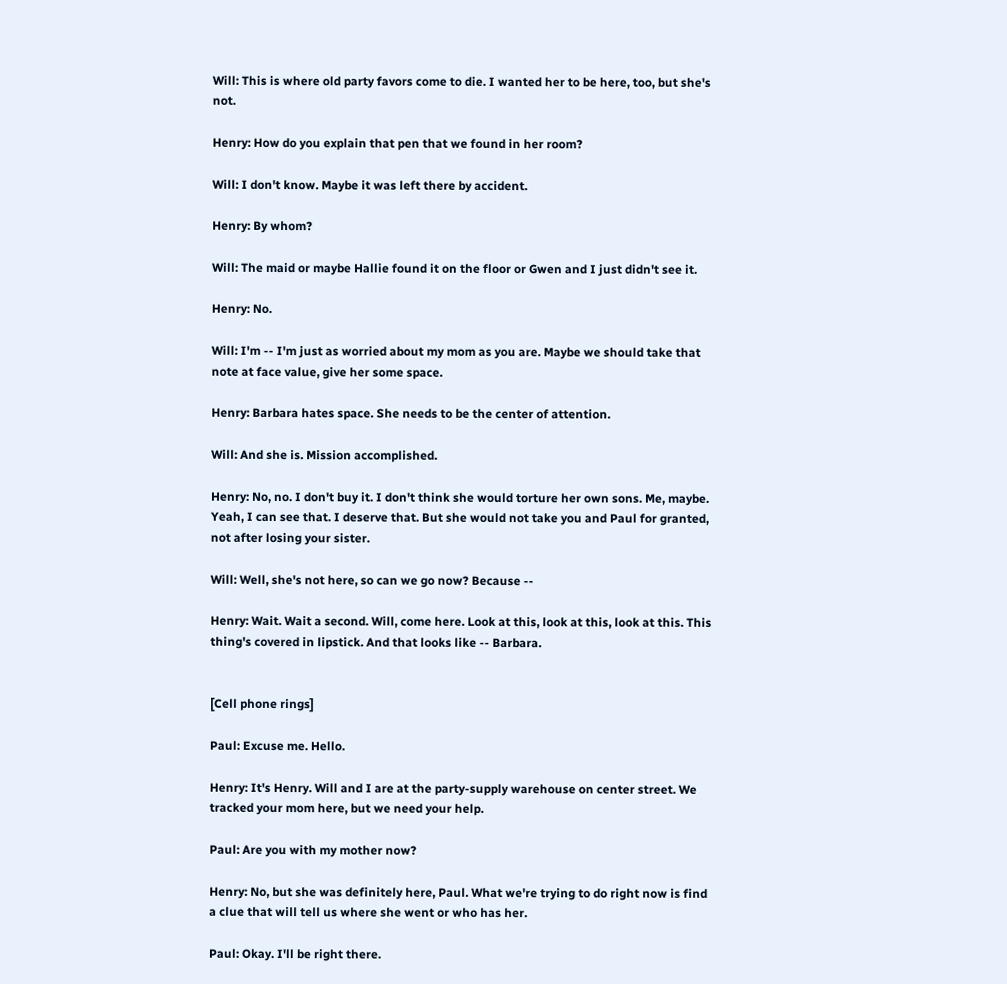Will: This is where old party favors come to die. I wanted her to be here, too, but she's not.

Henry: How do you explain that pen that we found in her room?

Will: I don't know. Maybe it was left there by accident.

Henry: By whom?

Will: The maid or maybe Hallie found it on the floor or Gwen and I just didn't see it.

Henry: No.

Will: I'm -- I'm just as worried about my mom as you are. Maybe we should take that note at face value, give her some space.

Henry: Barbara hates space. She needs to be the center of attention.

Will: And she is. Mission accomplished.

Henry: No, no. I don't buy it. I don't think she would torture her own sons. Me, maybe. Yeah, I can see that. I deserve that. But she would not take you and Paul for granted, not after losing your sister.

Will: Well, she's not here, so can we go now? Because --

Henry: Wait. Wait a second. Will, come here. Look at this, look at this, look at this. This thing's covered in lipstick. And that looks like -- Barbara.


[Cell phone rings]

Paul: Excuse me. Hello.

Henry: It's Henry. Will and I are at the party-supply warehouse on center street. We tracked your mom here, but we need your help.

Paul: Are you with my mother now?

Henry: No, but she was definitely here, Paul. What we're trying to do right now is find a clue that will tell us where she went or who has her.

Paul: Okay. I'll be right there.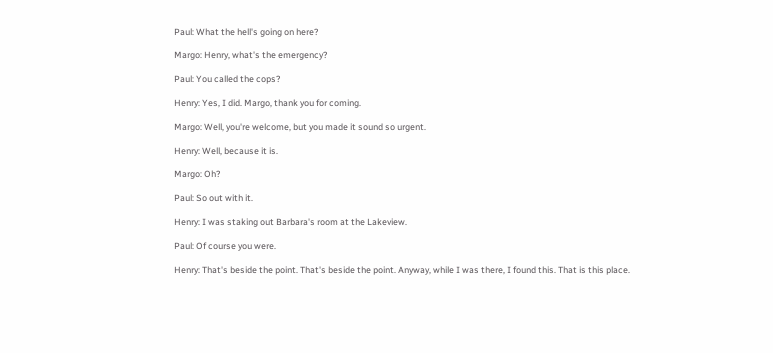Paul: What the hell's going on here?

Margo: Henry, what's the emergency?

Paul: You called the cops?

Henry: Yes, I did. Margo, thank you for coming.

Margo: Well, you're welcome, but you made it sound so urgent.

Henry: Well, because it is.

Margo: Oh?

Paul: So out with it.

Henry: I was staking out Barbara's room at the Lakeview.

Paul: Of course you were.

Henry: That's beside the point. That's beside the point. Anyway, while I was there, I found this. That is this place.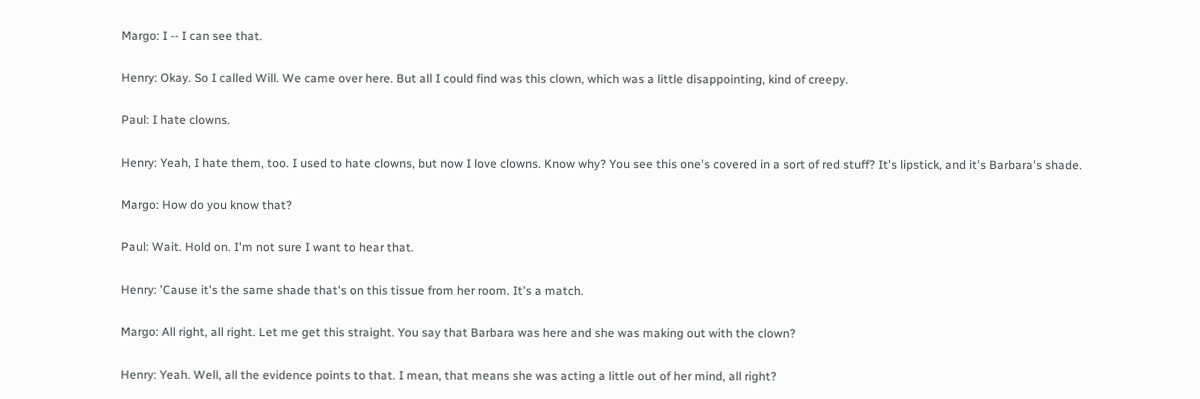Margo: I -- I can see that.

Henry: Okay. So I called Will. We came over here. But all I could find was this clown, which was a little disappointing, kind of creepy.

Paul: I hate clowns.

Henry: Yeah, I hate them, too. I used to hate clowns, but now I love clowns. Know why? You see this one's covered in a sort of red stuff? It's lipstick, and it's Barbara's shade.

Margo: How do you know that?

Paul: Wait. Hold on. I'm not sure I want to hear that.

Henry: 'Cause it's the same shade that's on this tissue from her room. It's a match.

Margo: All right, all right. Let me get this straight. You say that Barbara was here and she was making out with the clown?

Henry: Yeah. Well, all the evidence points to that. I mean, that means she was acting a little out of her mind, all right?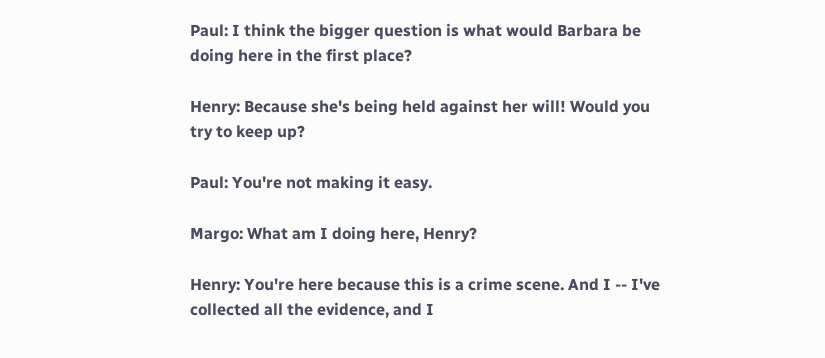Paul: I think the bigger question is what would Barbara be doing here in the first place?

Henry: Because she's being held against her will! Would you try to keep up?

Paul: You're not making it easy.

Margo: What am I doing here, Henry?

Henry: You're here because this is a crime scene. And I -- I've collected all the evidence, and I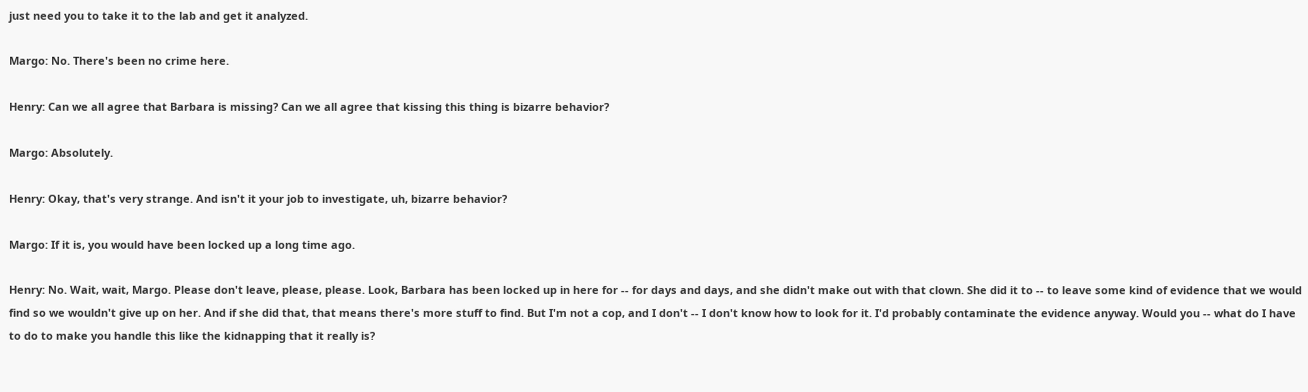just need you to take it to the lab and get it analyzed.

Margo: No. There's been no crime here.

Henry: Can we all agree that Barbara is missing? Can we all agree that kissing this thing is bizarre behavior?

Margo: Absolutely.

Henry: Okay, that's very strange. And isn't it your job to investigate, uh, bizarre behavior?

Margo: If it is, you would have been locked up a long time ago.

Henry: No. Wait, wait, Margo. Please don't leave, please, please. Look, Barbara has been locked up in here for -- for days and days, and she didn't make out with that clown. She did it to -- to leave some kind of evidence that we would find so we wouldn't give up on her. And if she did that, that means there's more stuff to find. But I'm not a cop, and I don't -- I don't know how to look for it. I'd probably contaminate the evidence anyway. Would you -- what do I have to do to make you handle this like the kidnapping that it really is?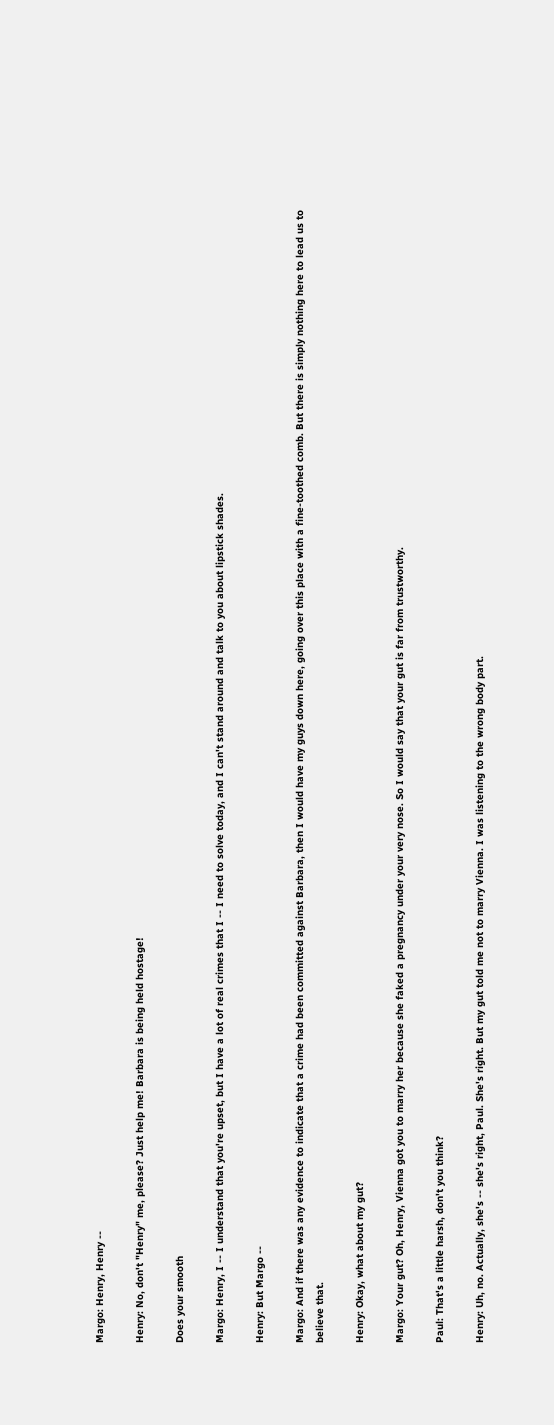Margo: Henry, Henry --

Henry: No, don't "Henry" me, please? Just help me! Barbara is being held hostage!

Does your smooth

Margo: Henry, I -- I understand that you're upset, but I have a lot of real crimes that I -- I need to solve today, and I can't stand around and talk to you about lipstick shades.

Henry: But Margo --

Margo: And if there was any evidence to indicate that a crime had been committed against Barbara, then I would have my guys down here, going over this place with a fine-toothed comb. But there is simply nothing here to lead us to believe that.

Henry: Okay, what about my gut?

Margo: Your gut? Oh, Henry, Vienna got you to marry her because she faked a pregnancy under your very nose. So I would say that your gut is far from trustworthy.

Paul: That's a little harsh, don't you think?

Henry: Uh, no. Actually, she's -- she's right, Paul. She's right. But my gut told me not to marry Vienna. I was listening to the wrong body part.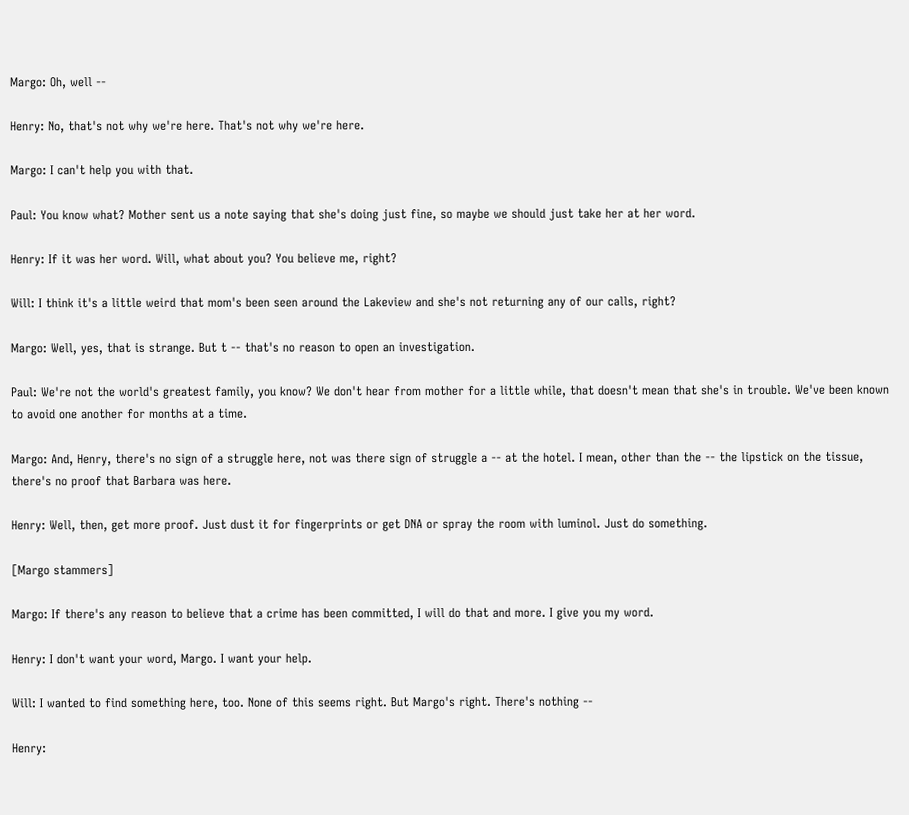Margo: Oh, well --

Henry: No, that's not why we're here. That's not why we're here.

Margo: I can't help you with that.

Paul: You know what? Mother sent us a note saying that she's doing just fine, so maybe we should just take her at her word.

Henry: If it was her word. Will, what about you? You believe me, right?

Will: I think it's a little weird that mom's been seen around the Lakeview and she's not returning any of our calls, right?

Margo: Well, yes, that is strange. But t -- that's no reason to open an investigation.

Paul: We're not the world's greatest family, you know? We don't hear from mother for a little while, that doesn't mean that she's in trouble. We've been known to avoid one another for months at a time.

Margo: And, Henry, there's no sign of a struggle here, not was there sign of struggle a -- at the hotel. I mean, other than the -- the lipstick on the tissue, there's no proof that Barbara was here.

Henry: Well, then, get more proof. Just dust it for fingerprints or get DNA or spray the room with luminol. Just do something.

[Margo stammers]

Margo: If there's any reason to believe that a crime has been committed, I will do that and more. I give you my word.

Henry: I don't want your word, Margo. I want your help.

Will: I wanted to find something here, too. None of this seems right. But Margo's right. There's nothing --

Henry: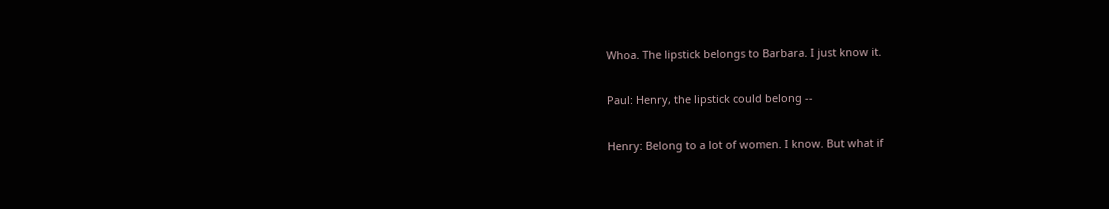Whoa. The lipstick belongs to Barbara. I just know it.

Paul: Henry, the lipstick could belong --

Henry: Belong to a lot of women. I know. But what if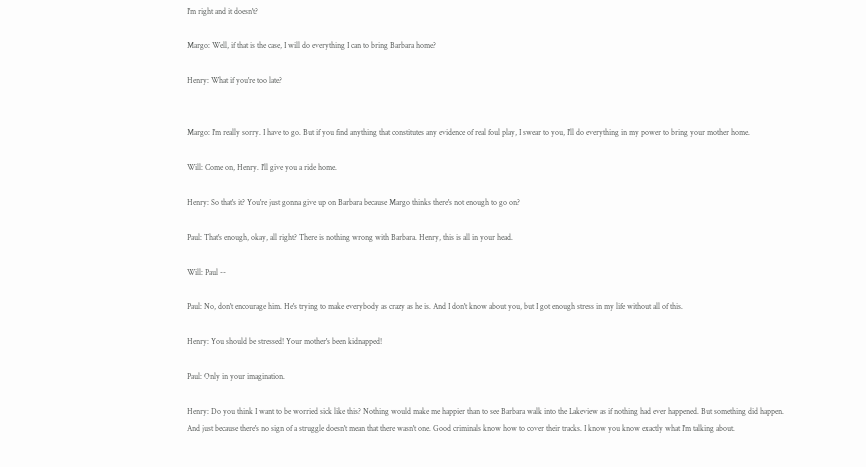I'm right and it doesn't?

Margo: Well, if that is the case, I will do everything I can to bring Barbara home?

Henry: What if you're too late?


Margo: I'm really sorry. I have to go. But if you find anything that constitutes any evidence of real foul play, I swear to you, I'll do everything in my power to bring your mother home.

Will: Come on, Henry. I'll give you a ride home.

Henry: So that's it? You're just gonna give up on Barbara because Margo thinks there's not enough to go on?

Paul: That's enough, okay, all right? There is nothing wrong with Barbara. Henry, this is all in your head.

Will: Paul --

Paul: No, don't encourage him. He's trying to make everybody as crazy as he is. And I don't know about you, but I got enough stress in my life without all of this.

Henry: You should be stressed! Your mother's been kidnapped!

Paul: Only in your imagination.

Henry: Do you think I want to be worried sick like this? Nothing would make me happier than to see Barbara walk into the Lakeview as if nothing had ever happened. But something did happen. And just because there's no sign of a struggle doesn't mean that there wasn't one. Good criminals know how to cover their tracks. I know you know exactly what I'm talking about.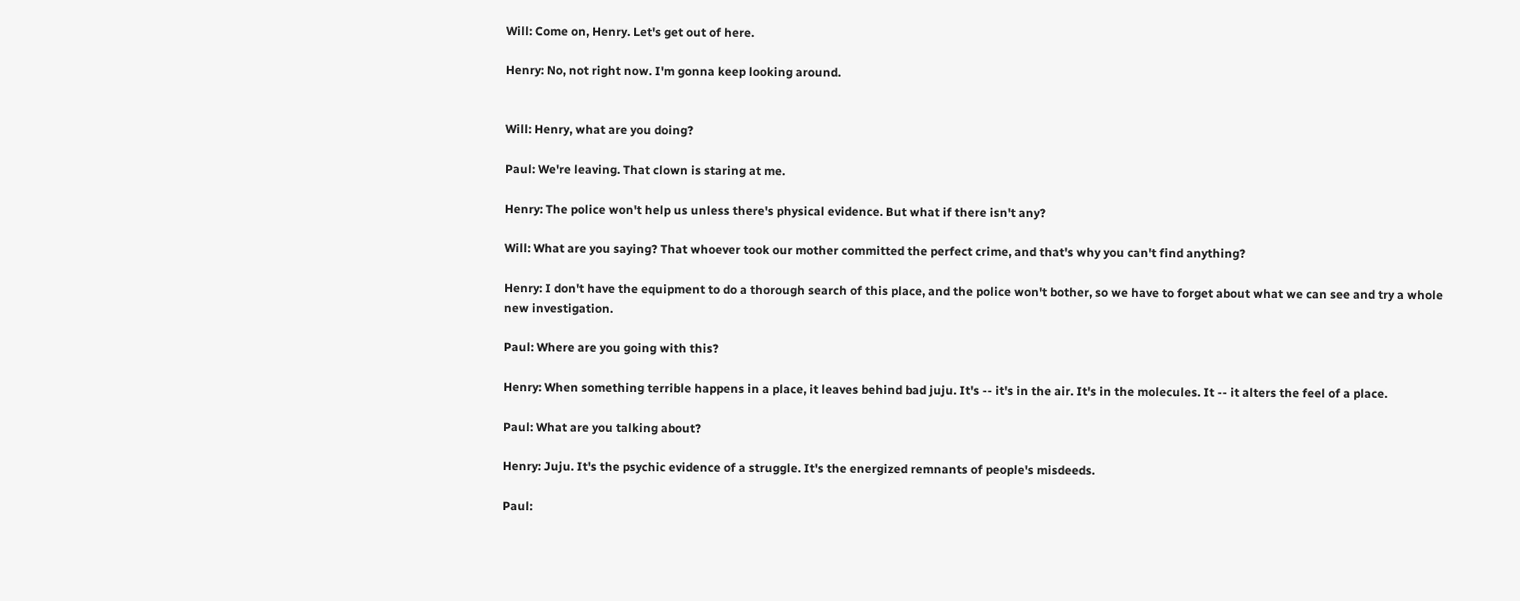Will: Come on, Henry. Let's get out of here.

Henry: No, not right now. I'm gonna keep looking around.


Will: Henry, what are you doing?

Paul: We're leaving. That clown is staring at me.

Henry: The police won't help us unless there's physical evidence. But what if there isn't any?

Will: What are you saying? That whoever took our mother committed the perfect crime, and that's why you can't find anything?

Henry: I don't have the equipment to do a thorough search of this place, and the police won't bother, so we have to forget about what we can see and try a whole new investigation.

Paul: Where are you going with this?

Henry: When something terrible happens in a place, it leaves behind bad juju. It's -- it's in the air. It's in the molecules. It -- it alters the feel of a place.

Paul: What are you talking about?

Henry: Juju. It's the psychic evidence of a struggle. It's the energized remnants of people's misdeeds.

Paul: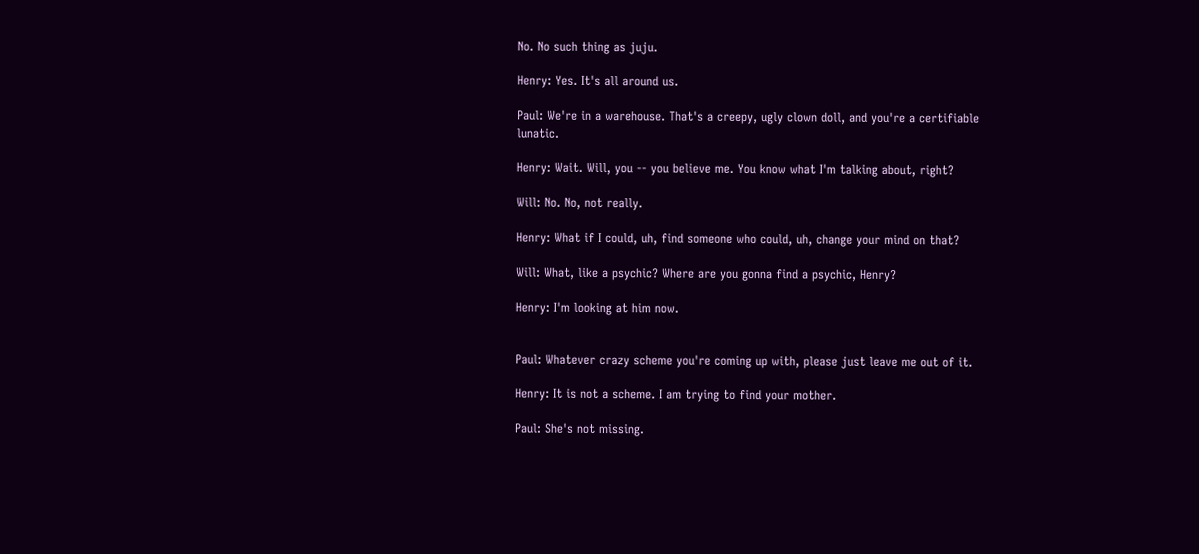No. No such thing as juju.

Henry: Yes. It's all around us.

Paul: We're in a warehouse. That's a creepy, ugly clown doll, and you're a certifiable lunatic.

Henry: Wait. Will, you -- you believe me. You know what I'm talking about, right?

Will: No. No, not really.

Henry: What if I could, uh, find someone who could, uh, change your mind on that?

Will: What, like a psychic? Where are you gonna find a psychic, Henry?

Henry: I'm looking at him now.


Paul: Whatever crazy scheme you're coming up with, please just leave me out of it.

Henry: It is not a scheme. I am trying to find your mother.

Paul: She's not missing.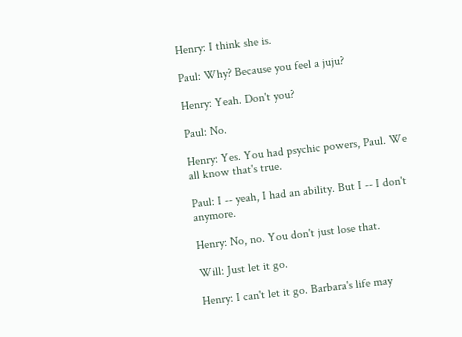Henry: I think she is.

Paul: Why? Because you feel a juju?

Henry: Yeah. Don't you?

Paul: No.

Henry: Yes. You had psychic powers, Paul. We all know that's true.

Paul: I -- yeah, I had an ability. But I -- I don't anymore.

Henry: No, no. You don't just lose that.

Will: Just let it go.

Henry: I can't let it go. Barbara's life may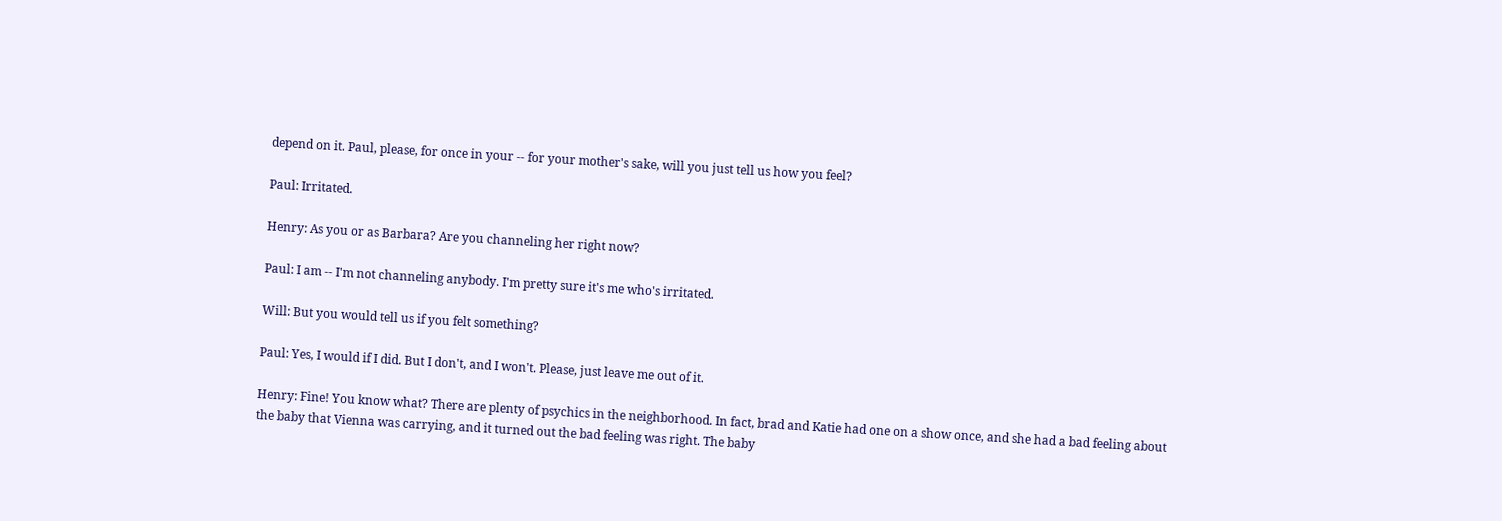depend on it. Paul, please, for once in your -- for your mother's sake, will you just tell us how you feel?

Paul: Irritated.

Henry: As you or as Barbara? Are you channeling her right now?

Paul: I am -- I'm not channeling anybody. I'm pretty sure it's me who's irritated.

Will: But you would tell us if you felt something?

Paul: Yes, I would if I did. But I don't, and I won't. Please, just leave me out of it.

Henry: Fine! You know what? There are plenty of psychics in the neighborhood. In fact, brad and Katie had one on a show once, and she had a bad feeling about the baby that Vienna was carrying, and it turned out the bad feeling was right. The baby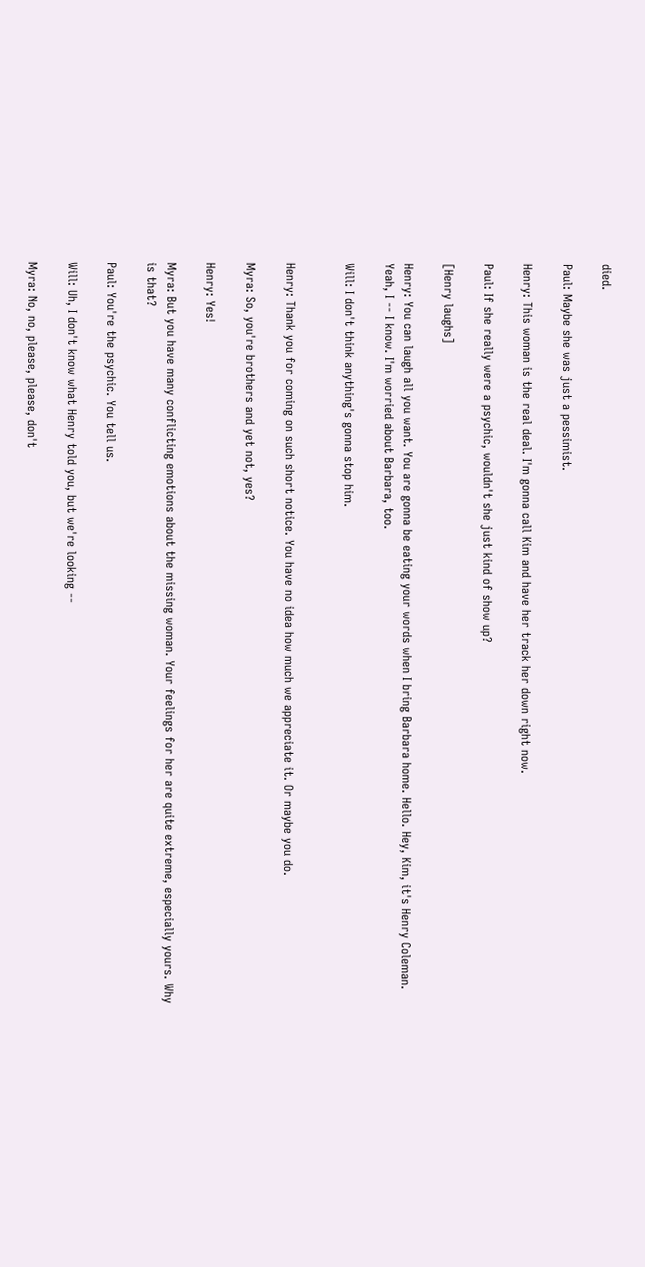died.

Paul: Maybe she was just a pessimist.

Henry: This woman is the real deal. I'm gonna call Kim and have her track her down right now.

Paul: If she really were a psychic, wouldn't she just kind of show up?

[Henry laughs]

Henry: You can laugh all you want. You are gonna be eating your words when I bring Barbara home. Hello. Hey, Kim, it's Henry Coleman. Yeah, I -- I know. I'm worried about Barbara, too.

Will: I don't think anything's gonna stop him.


Henry: Thank you for coming on such short notice. You have no idea how much we appreciate it. Or maybe you do.

Myra: So, you're brothers and yet not, yes?

Henry: Yes!

Myra: But you have many conflicting emotions about the missing woman. Your feelings for her are quite extreme, especially yours. Why is that?

Paul: You're the psychic. You tell us.

Will: Uh, I don't know what Henry told you, but we're looking --

Myra: No, no, please, please, don't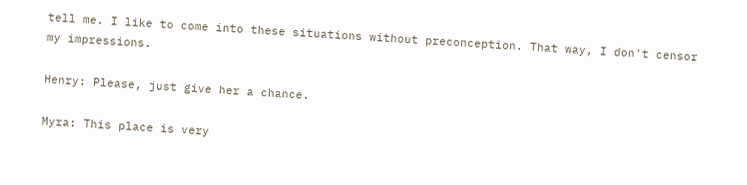tell me. I like to come into these situations without preconception. That way, I don't censor my impressions.

Henry: Please, just give her a chance.

Myra: This place is very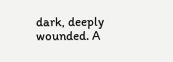dark, deeply wounded. A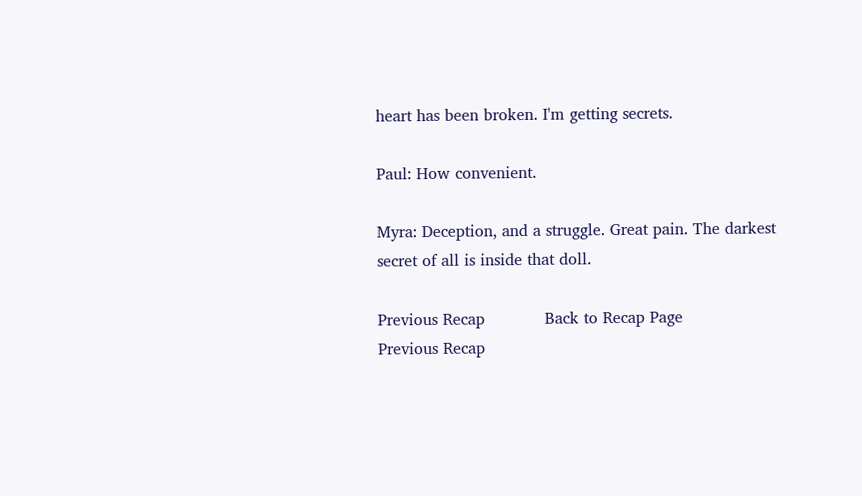heart has been broken. I'm getting secrets.

Paul: How convenient.

Myra: Deception, and a struggle. Great pain. The darkest secret of all is inside that doll.

Previous Recap            Back to Recap Page            Previous Recap